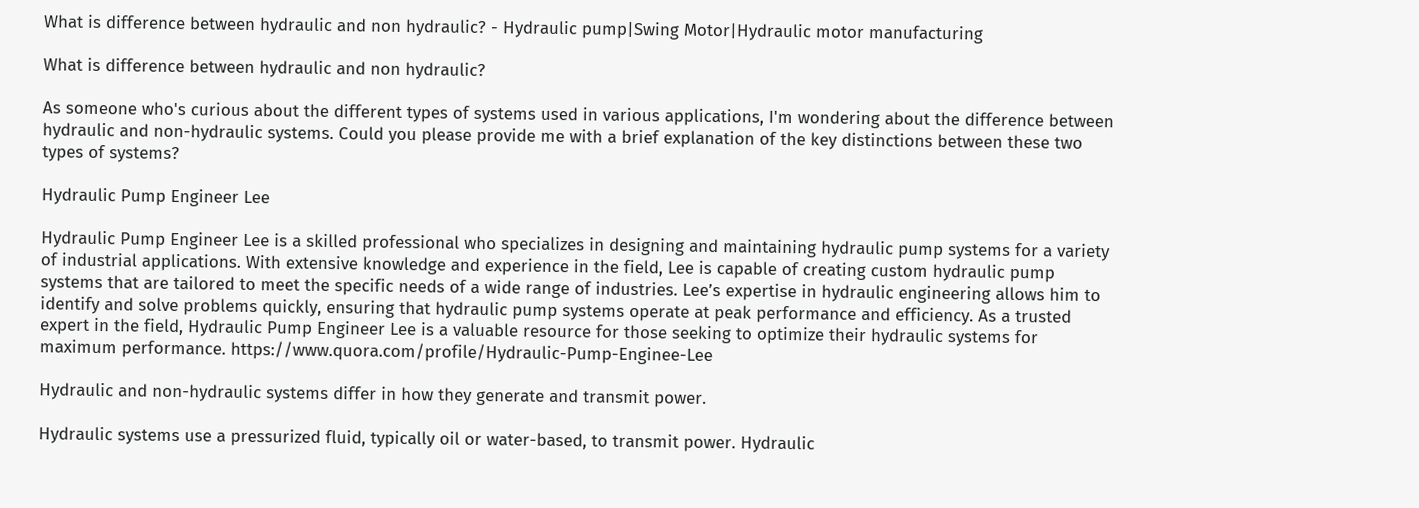What is difference between hydraulic and non hydraulic? - Hydraulic pump|Swing Motor|Hydraulic motor manufacturing

What is difference between hydraulic and non hydraulic?

As someone who's curious about the different types of systems used in various applications, I'm wondering about the difference between hydraulic and non-hydraulic systems. Could you please provide me with a brief explanation of the key distinctions between these two types of systems?

Hydraulic Pump Engineer Lee

Hydraulic Pump Engineer Lee is a skilled professional who specializes in designing and maintaining hydraulic pump systems for a variety of industrial applications. With extensive knowledge and experience in the field, Lee is capable of creating custom hydraulic pump systems that are tailored to meet the specific needs of a wide range of industries. Lee’s expertise in hydraulic engineering allows him to identify and solve problems quickly, ensuring that hydraulic pump systems operate at peak performance and efficiency. As a trusted expert in the field, Hydraulic Pump Engineer Lee is a valuable resource for those seeking to optimize their hydraulic systems for maximum performance. https://www.quora.com/profile/Hydraulic-Pump-Enginee-Lee

Hydraulic and non-hydraulic systems differ in how they generate and transmit power.

Hydraulic systems use a pressurized fluid, typically oil or water-based, to transmit power. Hydraulic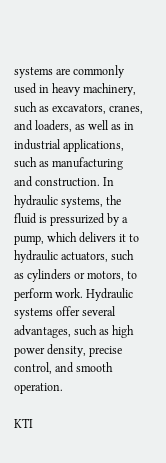systems are commonly used in heavy machinery, such as excavators, cranes, and loaders, as well as in industrial applications, such as manufacturing and construction. In hydraulic systems, the fluid is pressurized by a pump, which delivers it to hydraulic actuators, such as cylinders or motors, to perform work. Hydraulic systems offer several advantages, such as high power density, precise control, and smooth operation.

KTI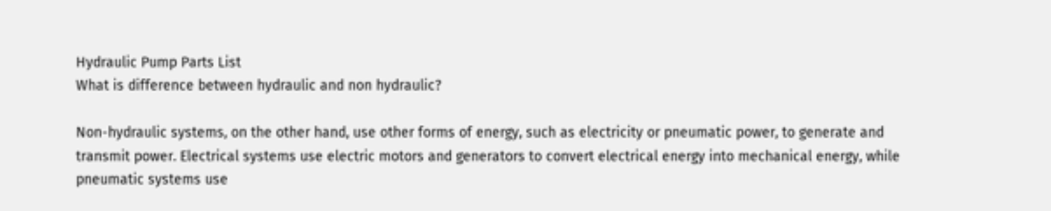Hydraulic Pump Parts List
What is difference between hydraulic and non hydraulic?

Non-hydraulic systems, on the other hand, use other forms of energy, such as electricity or pneumatic power, to generate and transmit power. Electrical systems use electric motors and generators to convert electrical energy into mechanical energy, while pneumatic systems use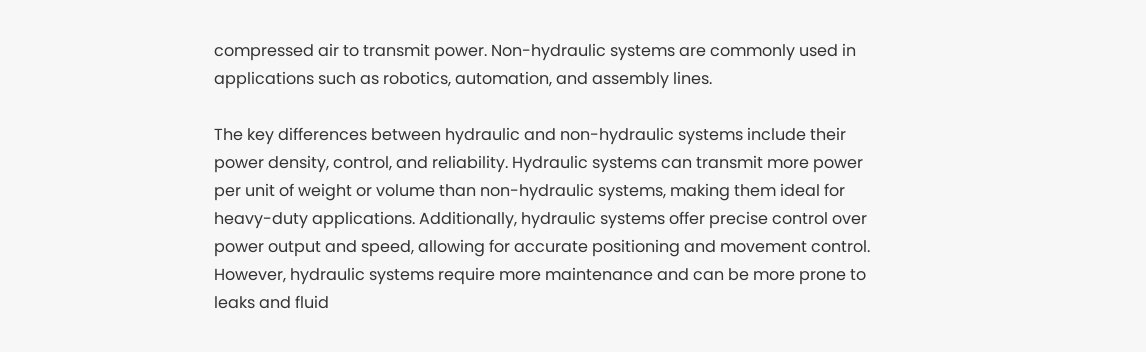compressed air to transmit power. Non-hydraulic systems are commonly used in applications such as robotics, automation, and assembly lines.

The key differences between hydraulic and non-hydraulic systems include their power density, control, and reliability. Hydraulic systems can transmit more power per unit of weight or volume than non-hydraulic systems, making them ideal for heavy-duty applications. Additionally, hydraulic systems offer precise control over power output and speed, allowing for accurate positioning and movement control. However, hydraulic systems require more maintenance and can be more prone to leaks and fluid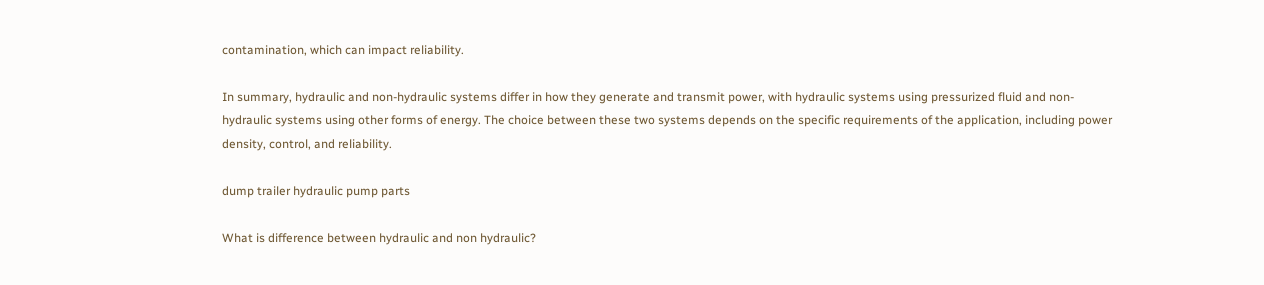contamination, which can impact reliability.

In summary, hydraulic and non-hydraulic systems differ in how they generate and transmit power, with hydraulic systems using pressurized fluid and non-hydraulic systems using other forms of energy. The choice between these two systems depends on the specific requirements of the application, including power density, control, and reliability.

dump trailer hydraulic pump parts

What is difference between hydraulic and non hydraulic?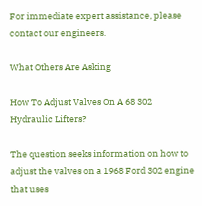For immediate expert assistance, please contact our engineers.

What Others Are Asking

How To Adjust Valves On A 68 302 Hydraulic Lifters?

The question seeks information on how to adjust the valves on a 1968 Ford 302 engine that uses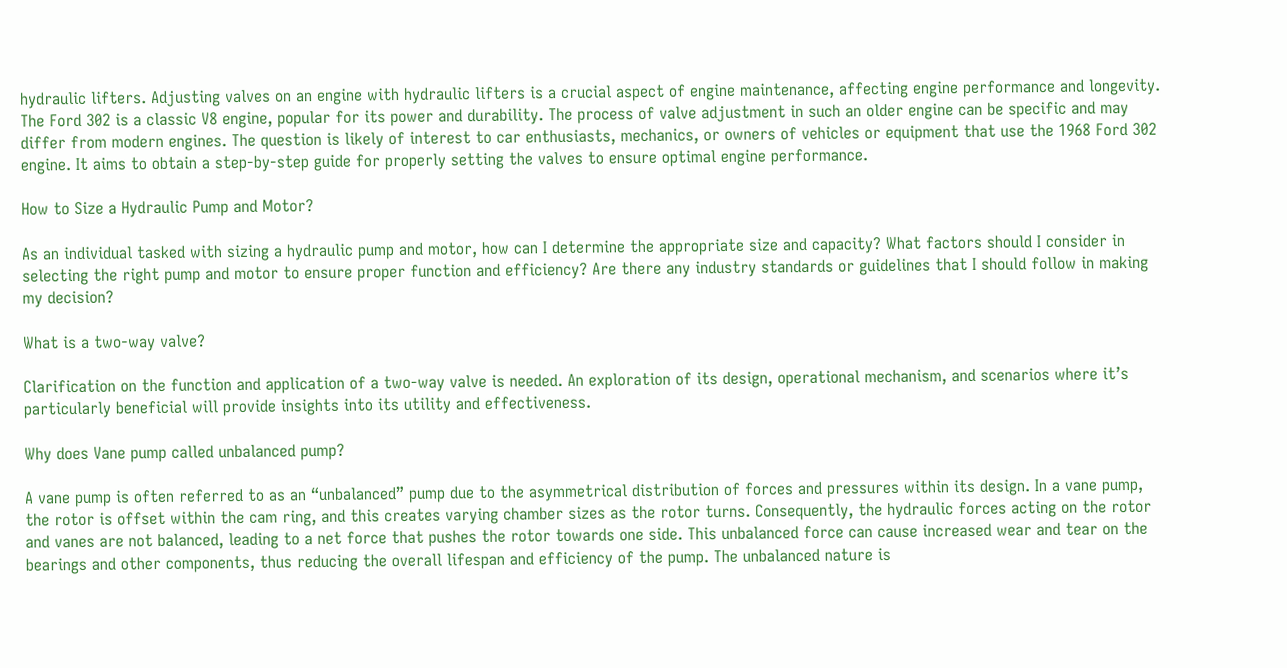hydraulic lifters. Adjusting valves on an engine with hydraulic lifters is a crucial aspect of engine maintenance, affecting engine performance and longevity. The Ford 302 is a classic V8 engine, popular for its power and durability. The process of valve adjustment in such an older engine can be specific and may differ from modern engines. The question is likely of interest to car enthusiasts, mechanics, or owners of vehicles or equipment that use the 1968 Ford 302 engine. It aims to obtain a step-by-step guide for properly setting the valves to ensure optimal engine performance.

How to Size a Hydraulic Pump and Motor?

As an individual tasked with sizing a hydraulic pump and motor, how can I determine the appropriate size and capacity? What factors should I consider in selecting the right pump and motor to ensure proper function and efficiency? Are there any industry standards or guidelines that I should follow in making my decision?

What is a two-way valve?

Clarification on the function and application of a two-way valve is needed. An exploration of its design, operational mechanism, and scenarios where it’s particularly beneficial will provide insights into its utility and effectiveness.

Why does Vane pump called unbalanced pump?

A vane pump is often referred to as an “unbalanced” pump due to the asymmetrical distribution of forces and pressures within its design. In a vane pump, the rotor is offset within the cam ring, and this creates varying chamber sizes as the rotor turns. Consequently, the hydraulic forces acting on the rotor and vanes are not balanced, leading to a net force that pushes the rotor towards one side. This unbalanced force can cause increased wear and tear on the bearings and other components, thus reducing the overall lifespan and efficiency of the pump. The unbalanced nature is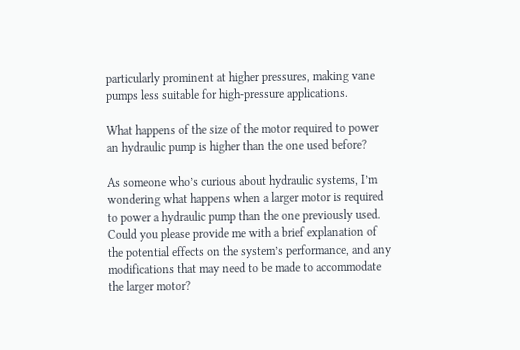particularly prominent at higher pressures, making vane pumps less suitable for high-pressure applications.

What happens of the size of the motor required to power an hydraulic pump is higher than the one used before?

As someone who’s curious about hydraulic systems, I’m wondering what happens when a larger motor is required to power a hydraulic pump than the one previously used. Could you please provide me with a brief explanation of the potential effects on the system’s performance, and any modifications that may need to be made to accommodate the larger motor?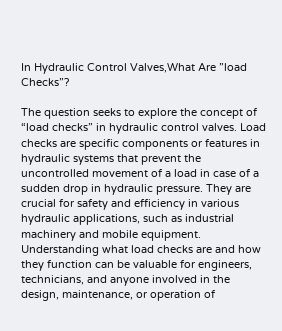In Hydraulic Control Valves,What Are ”load Checks”?

The question seeks to explore the concept of “load checks” in hydraulic control valves. Load checks are specific components or features in hydraulic systems that prevent the uncontrolled movement of a load in case of a sudden drop in hydraulic pressure. They are crucial for safety and efficiency in various hydraulic applications, such as industrial machinery and mobile equipment. Understanding what load checks are and how they function can be valuable for engineers, technicians, and anyone involved in the design, maintenance, or operation of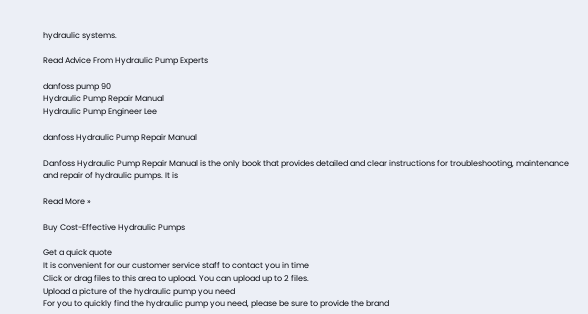hydraulic systems.

Read Advice From Hydraulic Pump Experts

danfoss pump 90
Hydraulic Pump Repair Manual
Hydraulic Pump Engineer Lee

danfoss Hydraulic Pump Repair Manual

Danfoss Hydraulic Pump Repair Manual is the only book that provides detailed and clear instructions for troubleshooting, maintenance and repair of hydraulic pumps. It is

Read More »

Buy Cost-Effective Hydraulic Pumps

Get a quick quote
It is convenient for our customer service staff to contact you in time
Click or drag files to this area to upload. You can upload up to 2 files.
Upload a picture of the hydraulic pump you need
For you to quickly find the hydraulic pump you need, please be sure to provide the brand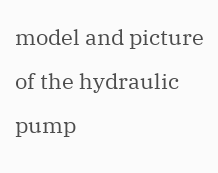model and picture of the hydraulic pump